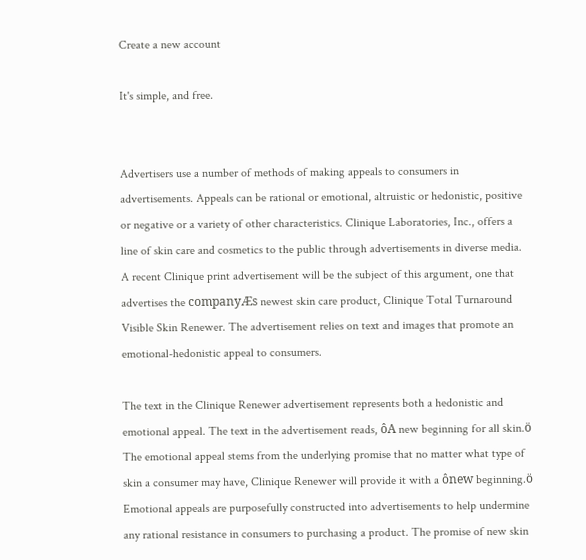Create a new account

It's simple, and free.


Advertisers use a number of methods of making appeals to consumers in advertisements. Appeals can be rational or emotional, altruistic or hedonistic, positive or negative or a variety of other characteristics. Clinique Laboratories, Inc., offers a line of skin care and cosmetics to the public through advertisements in diverse media. A recent Clinique print advertisement will be the subject of this argument, one that advertises the companyÆs newest skin care product, Clinique Total Turnaround Visible Skin Renewer. The advertisement relies on text and images that promote an emotional-hedonistic appeal to consumers.

The text in the Clinique Renewer advertisement represents both a hedonistic and emotional appeal. The text in the advertisement reads, ôA new beginning for all skin.ö The emotional appeal stems from the underlying promise that no matter what type of skin a consumer may have, Clinique Renewer will provide it with a ônew beginning.ö Emotional appeals are purposefully constructed into advertisements to help undermine any rational resistance in consumers to purchasing a product. The promise of new skin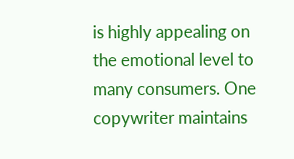is highly appealing on the emotional level to many consumers. One copywriter maintains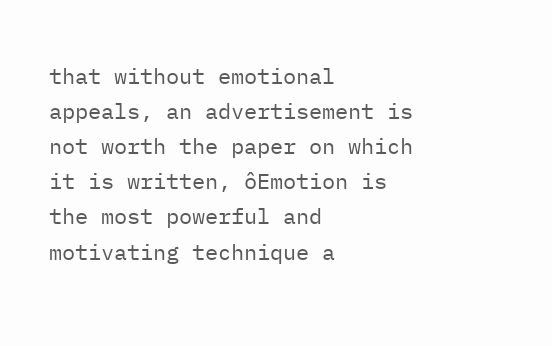that without emotional appeals, an advertisement is not worth the paper on which it is written, ôEmotion is the most powerful and motivating technique a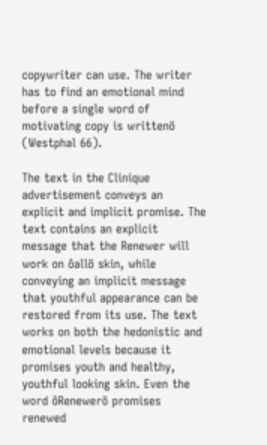copywriter can use. The writer has to find an emotional mind before a single word of motivating copy is writtenö (Westphal 66).

The text in the Clinique advertisement conveys an explicit and implicit promise. The text contains an explicit message that the Renewer will work on ôallö skin, while conveying an implicit message that youthful appearance can be restored from its use. The text works on both the hedonistic and emotional levels because it promises youth and healthy, youthful looking skin. Even the word ôRenewerö promises renewed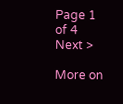Page 1 of 4 Next >

More on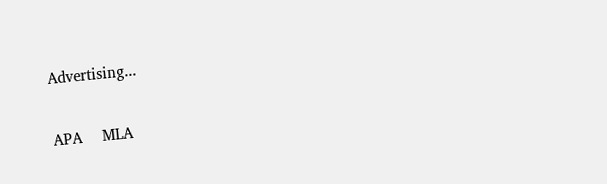Advertising...

APA     MLA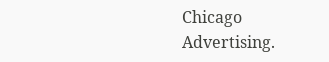Chicago
Advertising.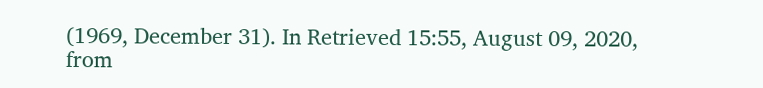(1969, December 31). In Retrieved 15:55, August 09, 2020, from